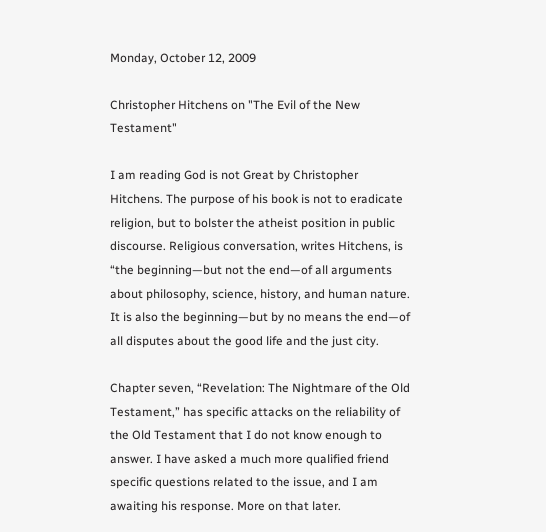Monday, October 12, 2009

Christopher Hitchens on "The Evil of the New Testament"

I am reading God is not Great by Christopher Hitchens. The purpose of his book is not to eradicate religion, but to bolster the atheist position in public discourse. Religious conversation, writes Hitchens, is “the beginning—but not the end—of all arguments about philosophy, science, history, and human nature. It is also the beginning—but by no means the end—of all disputes about the good life and the just city.

Chapter seven, “Revelation: The Nightmare of the Old Testament,” has specific attacks on the reliability of the Old Testament that I do not know enough to answer. I have asked a much more qualified friend specific questions related to the issue, and I am awaiting his response. More on that later.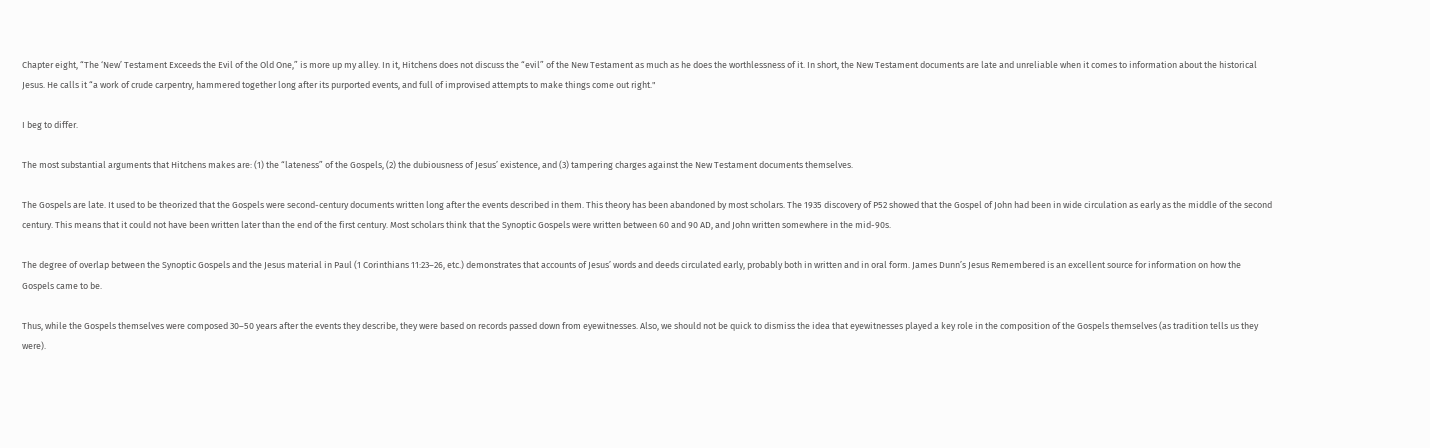Chapter eight, “The ‘New’ Testament Exceeds the Evil of the Old One,” is more up my alley. In it, Hitchens does not discuss the “evil” of the New Testament as much as he does the worthlessness of it. In short, the New Testament documents are late and unreliable when it comes to information about the historical Jesus. He calls it “a work of crude carpentry, hammered together long after its purported events, and full of improvised attempts to make things come out right."

I beg to differ.

The most substantial arguments that Hitchens makes are: (1) the “lateness” of the Gospels, (2) the dubiousness of Jesus’ existence, and (3) tampering charges against the New Testament documents themselves.

The Gospels are late. It used to be theorized that the Gospels were second-century documents written long after the events described in them. This theory has been abandoned by most scholars. The 1935 discovery of P52 showed that the Gospel of John had been in wide circulation as early as the middle of the second century. This means that it could not have been written later than the end of the first century. Most scholars think that the Synoptic Gospels were written between 60 and 90 AD, and John written somewhere in the mid-90s.

The degree of overlap between the Synoptic Gospels and the Jesus material in Paul (1 Corinthians 11:23–26, etc.) demonstrates that accounts of Jesus’ words and deeds circulated early, probably both in written and in oral form. James Dunn’s Jesus Remembered is an excellent source for information on how the Gospels came to be.

Thus, while the Gospels themselves were composed 30–50 years after the events they describe, they were based on records passed down from eyewitnesses. Also, we should not be quick to dismiss the idea that eyewitnesses played a key role in the composition of the Gospels themselves (as tradition tells us they were).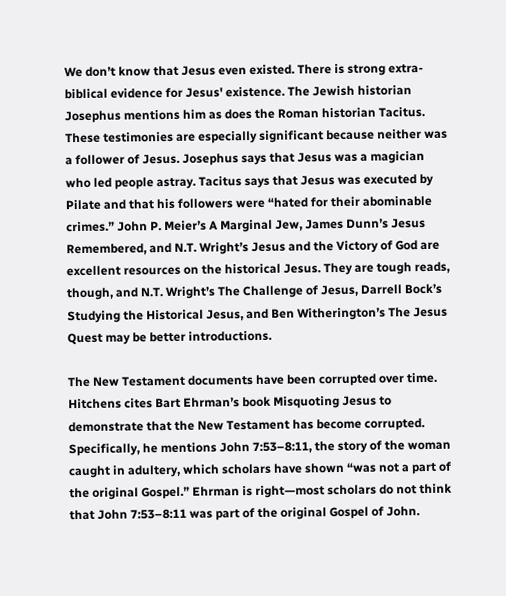We don’t know that Jesus even existed. There is strong extra-biblical evidence for Jesus' existence. The Jewish historian Josephus mentions him as does the Roman historian Tacitus. These testimonies are especially significant because neither was a follower of Jesus. Josephus says that Jesus was a magician who led people astray. Tacitus says that Jesus was executed by Pilate and that his followers were “hated for their abominable crimes.” John P. Meier’s A Marginal Jew, James Dunn’s Jesus Remembered, and N.T. Wright’s Jesus and the Victory of God are excellent resources on the historical Jesus. They are tough reads, though, and N.T. Wright’s The Challenge of Jesus, Darrell Bock’s Studying the Historical Jesus, and Ben Witherington’s The Jesus Quest may be better introductions.

The New Testament documents have been corrupted over time. Hitchens cites Bart Ehrman’s book Misquoting Jesus to demonstrate that the New Testament has become corrupted. Specifically, he mentions John 7:53–8:11, the story of the woman caught in adultery, which scholars have shown “was not a part of the original Gospel.” Ehrman is right—most scholars do not think that John 7:53–8:11 was part of the original Gospel of John.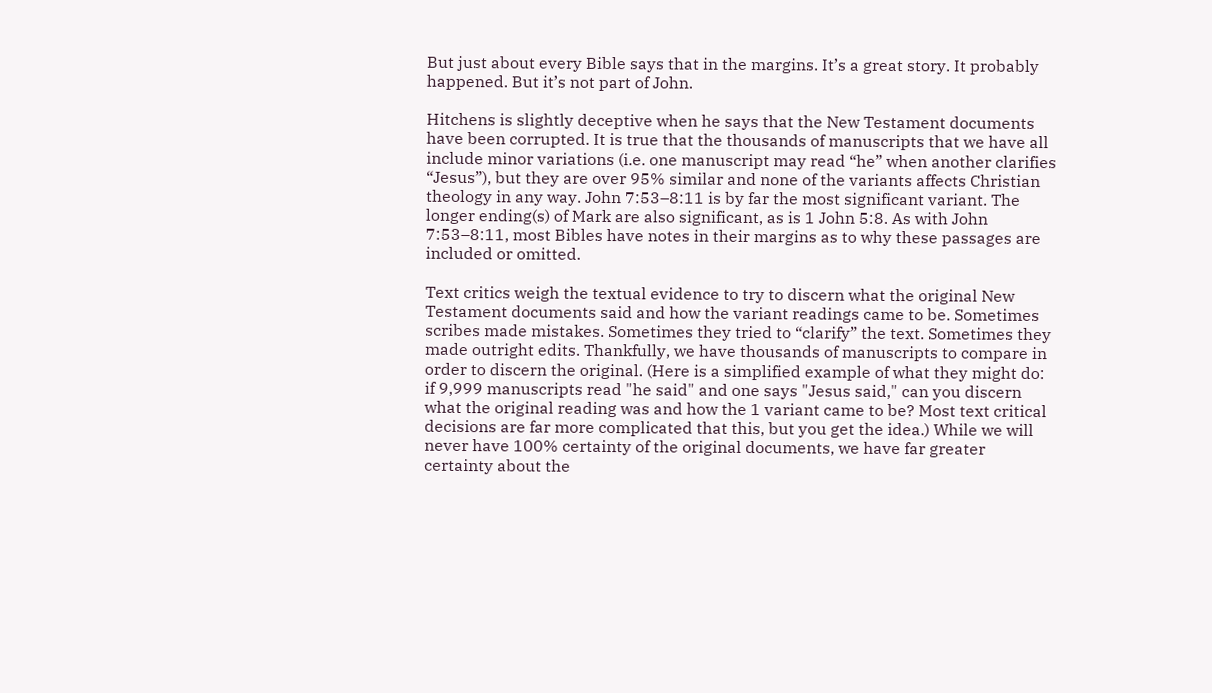But just about every Bible says that in the margins. It’s a great story. It probably happened. But it’s not part of John.

Hitchens is slightly deceptive when he says that the New Testament documents have been corrupted. It is true that the thousands of manuscripts that we have all include minor variations (i.e. one manuscript may read “he” when another clarifies “Jesus”), but they are over 95% similar and none of the variants affects Christian theology in any way. John 7:53–8:11 is by far the most significant variant. The longer ending(s) of Mark are also significant, as is 1 John 5:8. As with John 7:53–8:11, most Bibles have notes in their margins as to why these passages are included or omitted.

Text critics weigh the textual evidence to try to discern what the original New Testament documents said and how the variant readings came to be. Sometimes scribes made mistakes. Sometimes they tried to “clarify” the text. Sometimes they made outright edits. Thankfully, we have thousands of manuscripts to compare in order to discern the original. (Here is a simplified example of what they might do: if 9,999 manuscripts read "he said" and one says "Jesus said," can you discern what the original reading was and how the 1 variant came to be? Most text critical decisions are far more complicated that this, but you get the idea.) While we will never have 100% certainty of the original documents, we have far greater certainty about the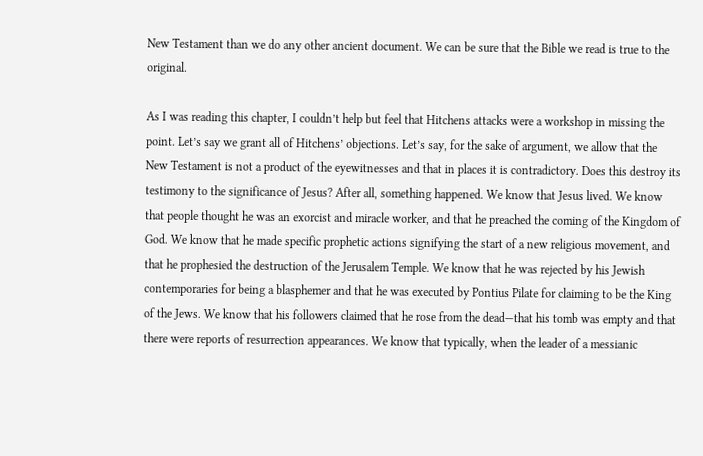New Testament than we do any other ancient document. We can be sure that the Bible we read is true to the original.

As I was reading this chapter, I couldn’t help but feel that Hitchens attacks were a workshop in missing the point. Let’s say we grant all of Hitchens’ objections. Let’s say, for the sake of argument, we allow that the New Testament is not a product of the eyewitnesses and that in places it is contradictory. Does this destroy its testimony to the significance of Jesus? After all, something happened. We know that Jesus lived. We know that people thought he was an exorcist and miracle worker, and that he preached the coming of the Kingdom of God. We know that he made specific prophetic actions signifying the start of a new religious movement, and that he prophesied the destruction of the Jerusalem Temple. We know that he was rejected by his Jewish contemporaries for being a blasphemer and that he was executed by Pontius Pilate for claiming to be the King of the Jews. We know that his followers claimed that he rose from the dead—that his tomb was empty and that there were reports of resurrection appearances. We know that typically, when the leader of a messianic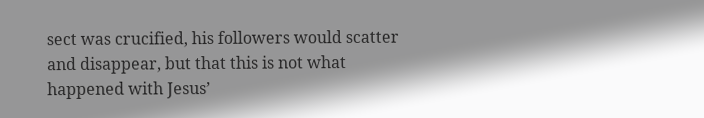sect was crucified, his followers would scatter and disappear, but that this is not what happened with Jesus’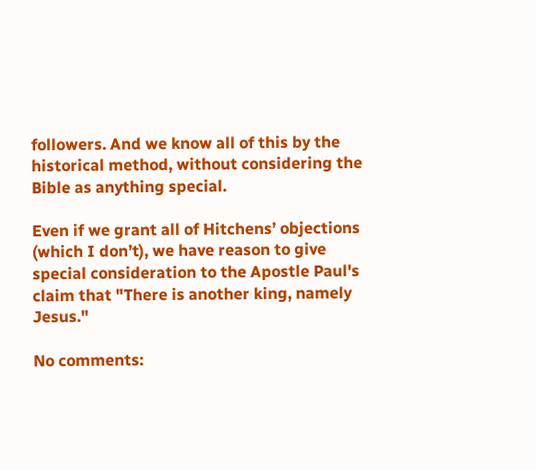followers. And we know all of this by the historical method, without considering the Bible as anything special.

Even if we grant all of Hitchens’ objections (which I don’t), we have reason to give special consideration to the Apostle Paul's claim that "There is another king, namely Jesus."

No comments: